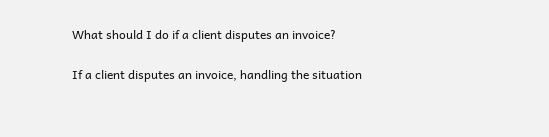What should I do if a client disputes an invoice?

If a client disputes an invoice, handling the situation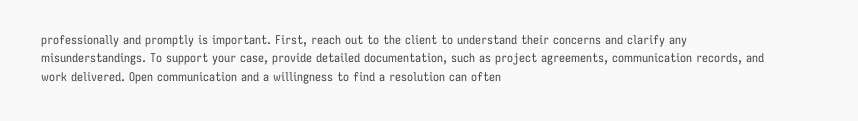professionally and promptly is important. First, reach out to the client to understand their concerns and clarify any misunderstandings. To support your case, provide detailed documentation, such as project agreements, communication records, and work delivered. Open communication and a willingness to find a resolution can often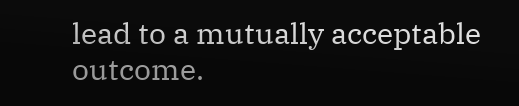lead to a mutually acceptable outcome.